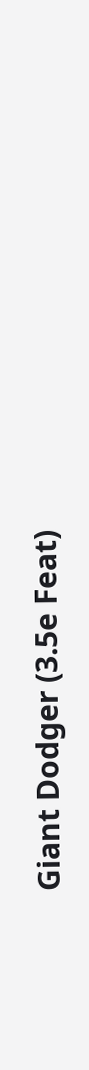Giant Dodger (3.5e Feat)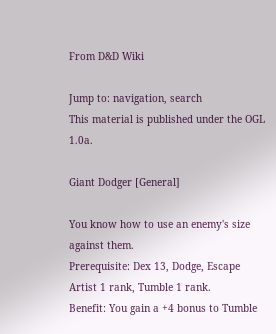From D&D Wiki

Jump to: navigation, search
This material is published under the OGL 1.0a.

Giant Dodger [General]

You know how to use an enemy's size against them.
Prerequisite: Dex 13, Dodge, Escape Artist 1 rank, Tumble 1 rank.
Benefit: You gain a +4 bonus to Tumble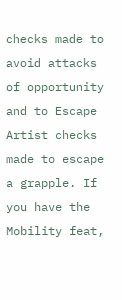checks made to avoid attacks of opportunity and to Escape Artist checks made to escape a grapple. If you have the Mobility feat,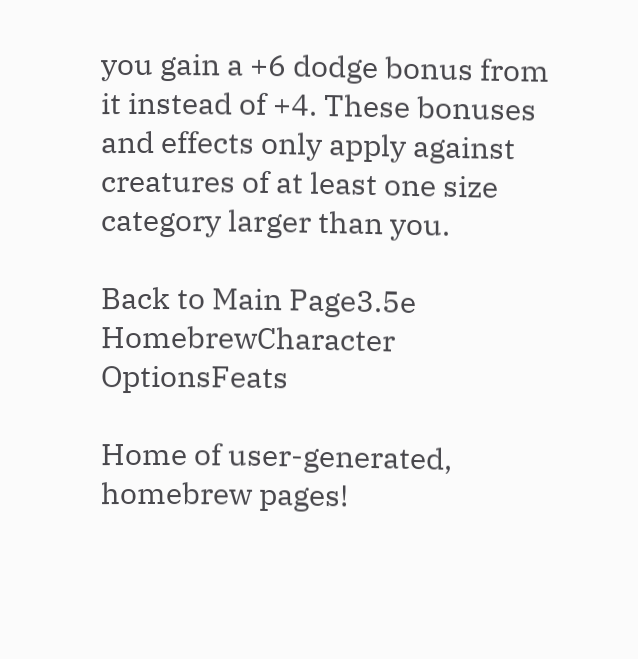you gain a +6 dodge bonus from it instead of +4. These bonuses and effects only apply against creatures of at least one size category larger than you.

Back to Main Page3.5e HomebrewCharacter OptionsFeats

Home of user-generated,
homebrew pages!